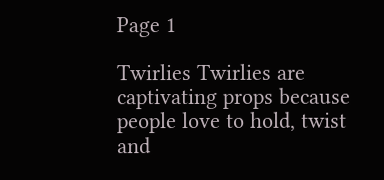Page 1

Twirlies Twirlies are captivating props because people love to hold, twist and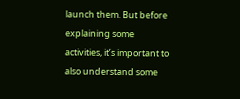launch them. But before explaining some activities, it’s important to also understand some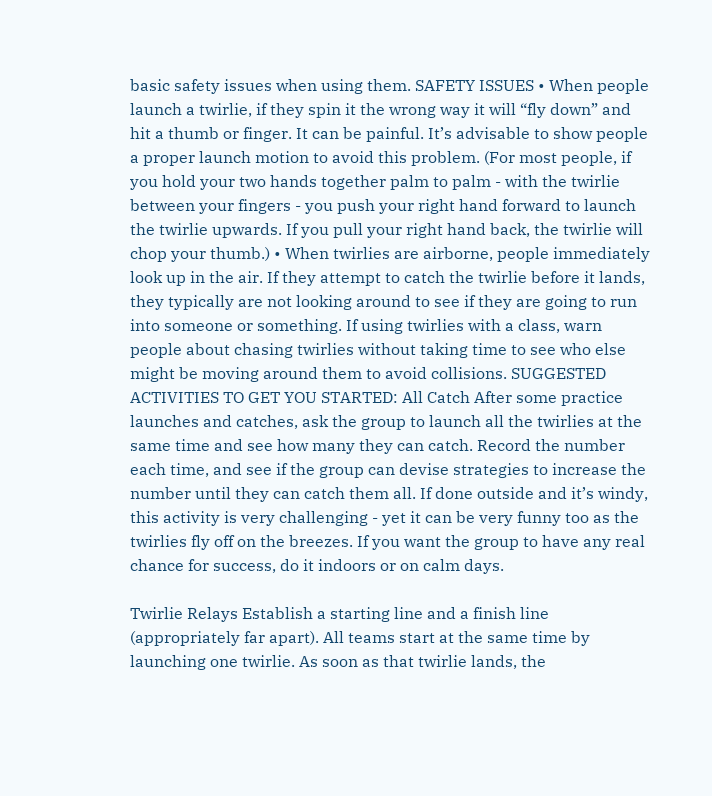basic safety issues when using them. SAFETY ISSUES • When people launch a twirlie, if they spin it the wrong way it will “fly down” and hit a thumb or finger. It can be painful. It’s advisable to show people a proper launch motion to avoid this problem. (For most people, if you hold your two hands together palm to palm - with the twirlie between your fingers - you push your right hand forward to launch the twirlie upwards. If you pull your right hand back, the twirlie will chop your thumb.) • When twirlies are airborne, people immediately look up in the air. If they attempt to catch the twirlie before it lands, they typically are not looking around to see if they are going to run into someone or something. If using twirlies with a class, warn people about chasing twirlies without taking time to see who else might be moving around them to avoid collisions. SUGGESTED ACTIVITIES TO GET YOU STARTED: All Catch After some practice launches and catches, ask the group to launch all the twirlies at the same time and see how many they can catch. Record the number each time, and see if the group can devise strategies to increase the number until they can catch them all. If done outside and it’s windy, this activity is very challenging - yet it can be very funny too as the twirlies fly off on the breezes. If you want the group to have any real chance for success, do it indoors or on calm days.

Twirlie Relays Establish a starting line and a finish line (appropriately far apart). All teams start at the same time by launching one twirlie. As soon as that twirlie lands, the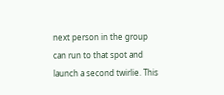next person in the group can run to that spot and launch a second twirlie. This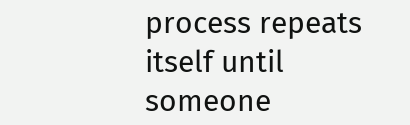process repeats itself until someone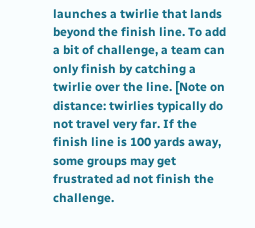launches a twirlie that lands beyond the finish line. To add a bit of challenge, a team can only finish by catching a twirlie over the line. [Note on distance: twirlies typically do not travel very far. If the finish line is 100 yards away, some groups may get frustrated ad not finish the challenge.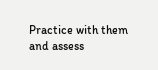Practice with them and assess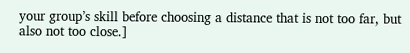your group’s skill before choosing a distance that is not too far, but also not too close.]